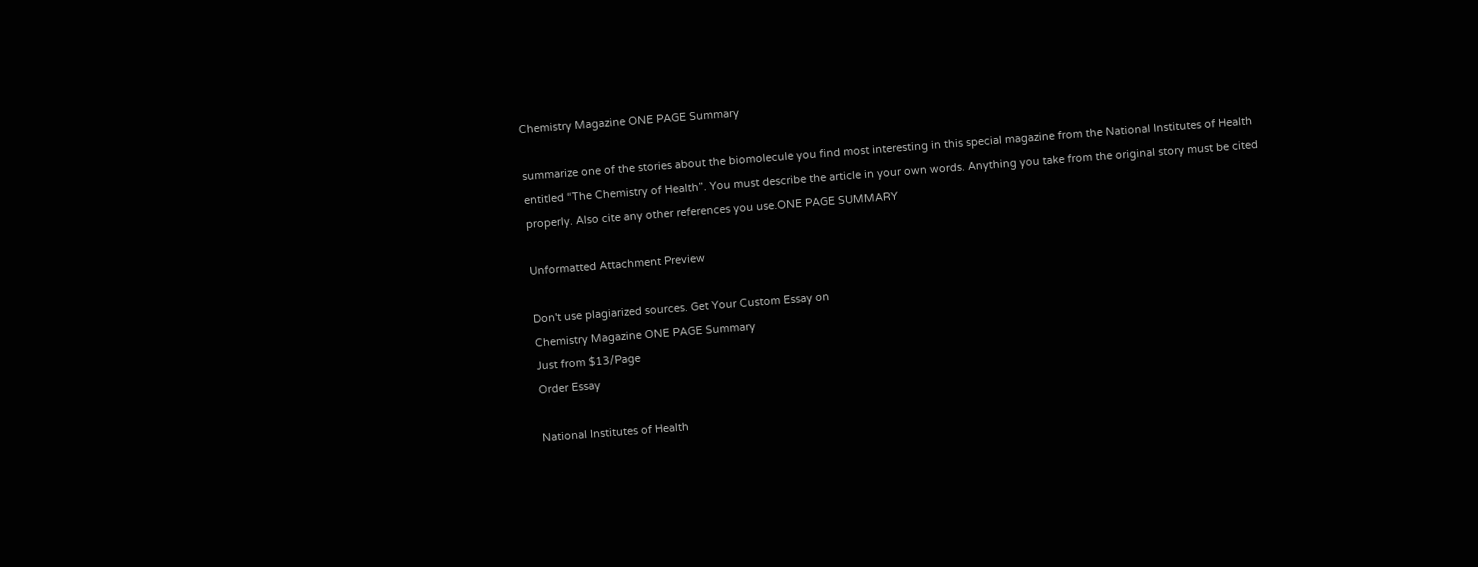Chemistry Magazine ONE PAGE Summary

summarize one of the stories about the biomolecule you find most interesting in this special magazine from the National Institutes of Health entitled “The Chemistry of Health”. You must describe the article in your own words. Anything you take from the original story must be cited properly. Also cite any other references you use.ONE PAGE SUMMARY

Unformatted Attachment Preview

Don't use plagiarized sources. Get Your Custom Essay on
Chemistry Magazine ONE PAGE Summary
Just from $13/Page
Order Essay

National Institutes of Health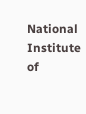National Institute of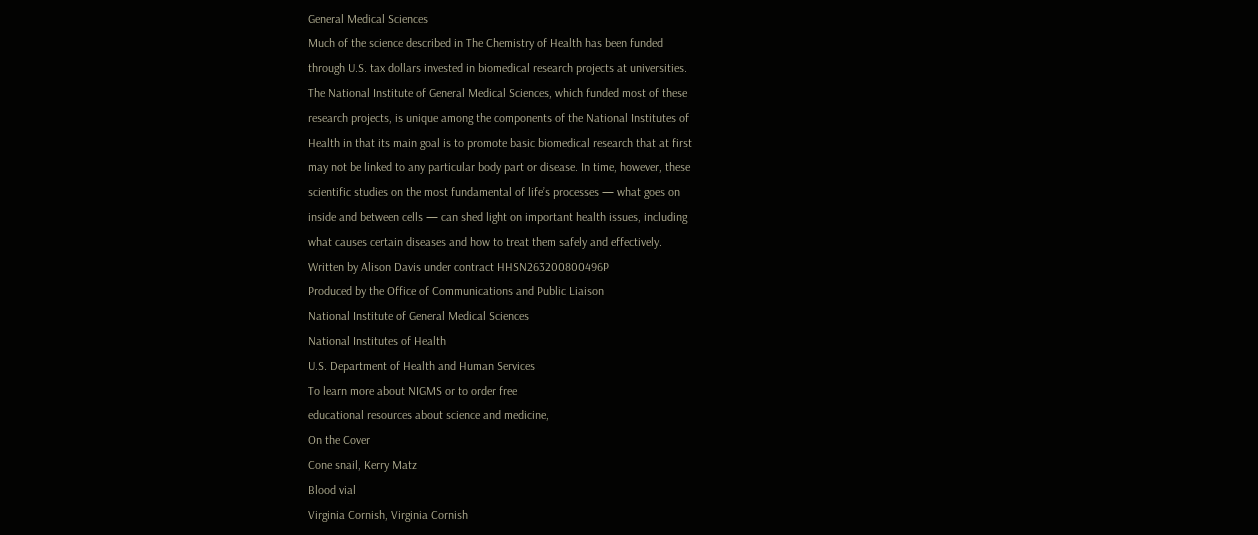General Medical Sciences
Much of the science described in The Chemistry of Health has been funded
through U.S. tax dollars invested in biomedical research projects at universities.
The National Institute of General Medical Sciences, which funded most of these
research projects, is unique among the components of the National Institutes of
Health in that its main goal is to promote basic biomedical research that at first
may not be linked to any particular body part or disease. In time, however, these
scientific studies on the most fundamental of life’s processes — what goes on
inside and between cells — can shed light on important health issues, including
what causes certain diseases and how to treat them safely and effectively.
Written by Alison Davis under contract HHSN263200800496P
Produced by the Office of Communications and Public Liaison
National Institute of General Medical Sciences
National Institutes of Health
U.S. Department of Health and Human Services
To learn more about NIGMS or to order free
educational resources about science and medicine,
On the Cover
Cone snail, Kerry Matz
Blood vial
Virginia Cornish, Virginia Cornish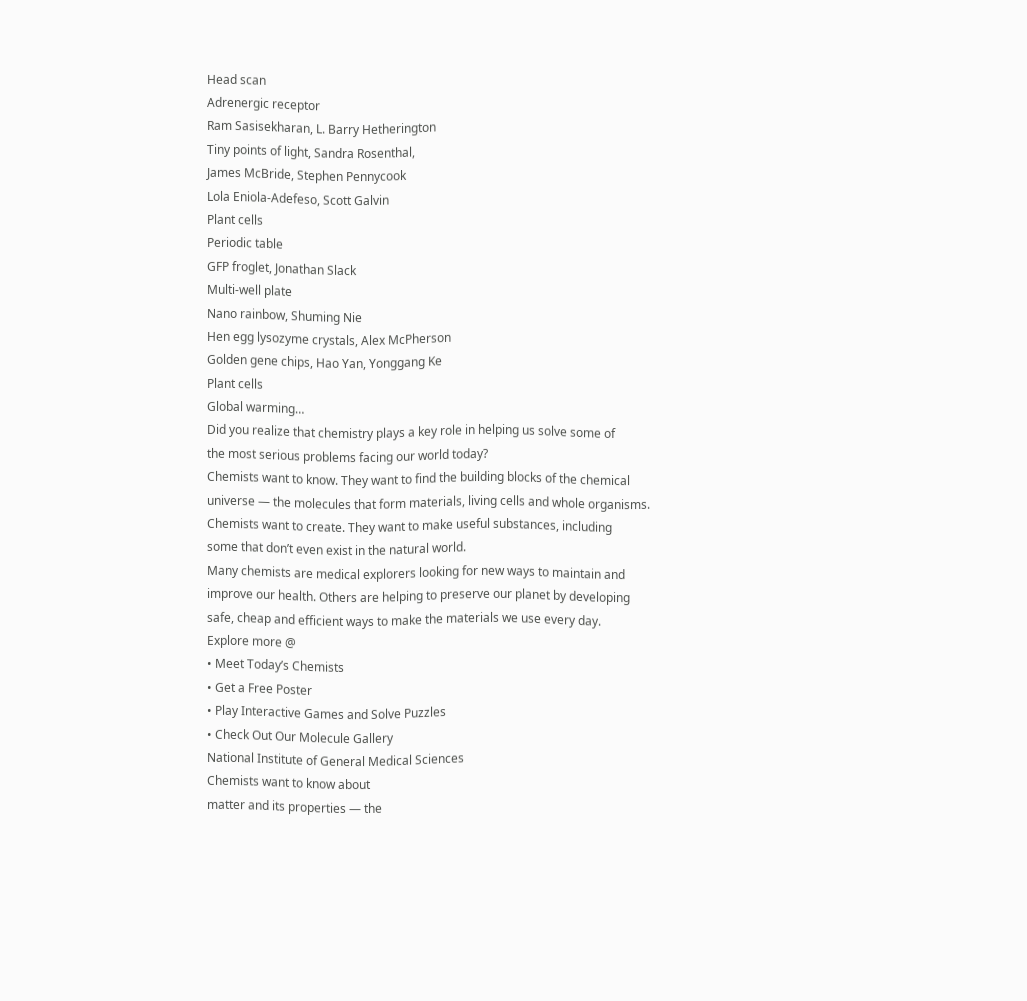Head scan
Adrenergic receptor
Ram Sasisekharan, L. Barry Hetherington
Tiny points of light, Sandra Rosenthal,
James McBride, Stephen Pennycook
Lola Eniola-Adefeso, Scott Galvin
Plant cells
Periodic table
GFP froglet, Jonathan Slack
Multi-well plate
Nano rainbow, Shuming Nie
Hen egg lysozyme crystals, Alex McPherson
Golden gene chips, Hao Yan, Yonggang Ke
Plant cells
Global warming…
Did you realize that chemistry plays a key role in helping us solve some of
the most serious problems facing our world today?
Chemists want to know. They want to find the building blocks of the chemical
universe — the molecules that form materials, living cells and whole organisms.
Chemists want to create. They want to make useful substances, including
some that don’t even exist in the natural world.
Many chemists are medical explorers looking for new ways to maintain and
improve our health. Others are helping to preserve our planet by developing
safe, cheap and efficient ways to make the materials we use every day.
Explore more @
• Meet Today’s Chemists
• Get a Free Poster
• Play Interactive Games and Solve Puzzles
• Check Out Our Molecule Gallery
National Institute of General Medical Sciences
Chemists want to know about
matter and its properties — the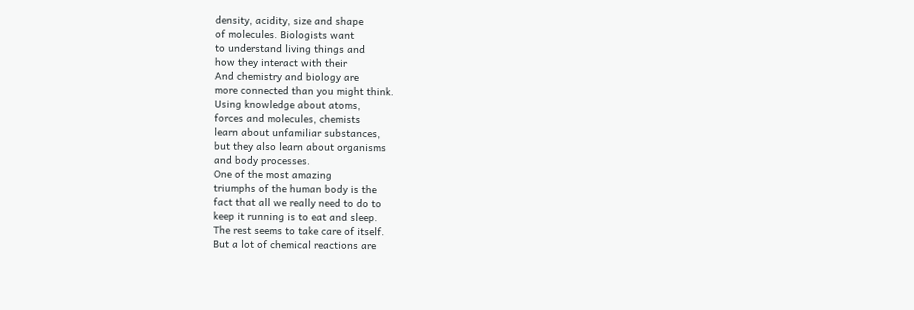density, acidity, size and shape
of molecules. Biologists want
to understand living things and
how they interact with their
And chemistry and biology are
more connected than you might think.
Using knowledge about atoms,
forces and molecules, chemists
learn about unfamiliar substances,
but they also learn about organisms
and body processes.
One of the most amazing
triumphs of the human body is the
fact that all we really need to do to
keep it running is to eat and sleep.
The rest seems to take care of itself.
But a lot of chemical reactions are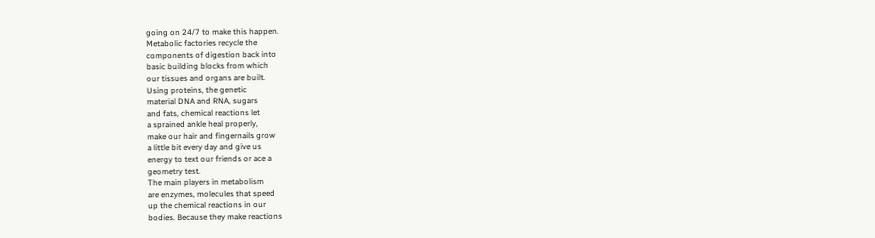going on 24/7 to make this happen.
Metabolic factories recycle the
components of digestion back into
basic building blocks from which
our tissues and organs are built.
Using proteins, the genetic
material DNA and RNA, sugars
and fats, chemical reactions let
a sprained ankle heal properly,
make our hair and fingernails grow
a little bit every day and give us
energy to text our friends or ace a
geometry test.
The main players in metabolism
are enzymes, molecules that speed
up the chemical reactions in our
bodies. Because they make reactions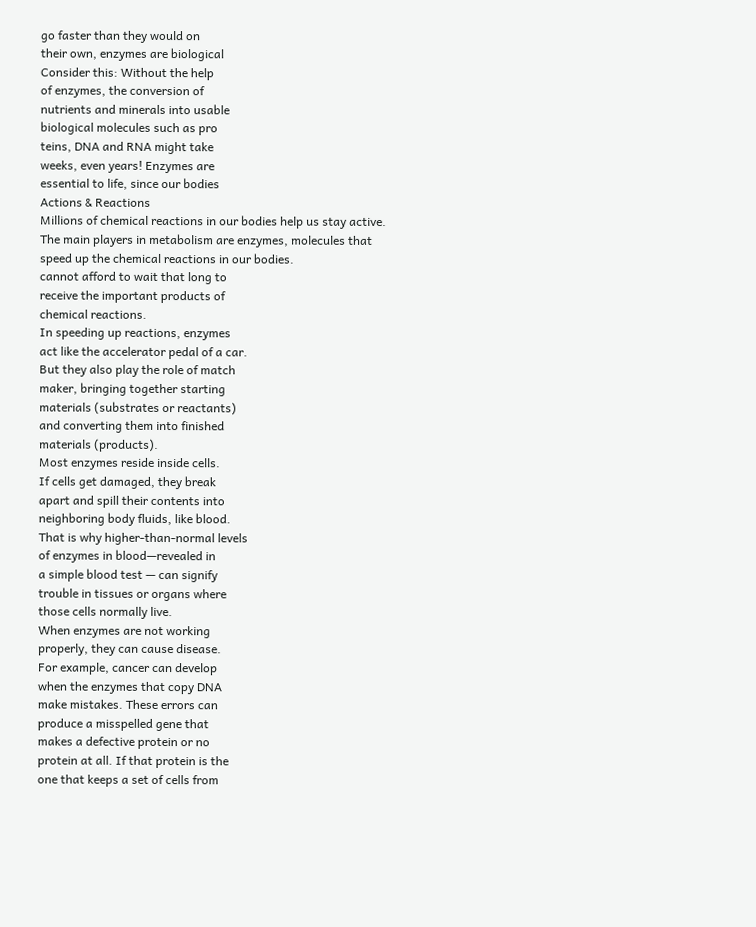go faster than they would on
their own, enzymes are biological
Consider this: Without the help
of enzymes, the conversion of
nutrients and minerals into usable
biological molecules such as pro
teins, DNA and RNA might take
weeks, even years! Enzymes are
essential to life, since our bodies
Actions & Reactions
Millions of chemical reactions in our bodies help us stay active.
The main players in metabolism are enzymes, molecules that
speed up the chemical reactions in our bodies.
cannot afford to wait that long to
receive the important products of
chemical reactions.
In speeding up reactions, enzymes
act like the accelerator pedal of a car.
But they also play the role of match
maker, bringing together starting
materials (substrates or reactants)
and converting them into finished
materials (products).
Most enzymes reside inside cells.
If cells get damaged, they break
apart and spill their contents into
neighboring body fluids, like blood.
That is why higher-than-normal levels
of enzymes in blood—revealed in
a simple blood test — can signify
trouble in tissues or organs where
those cells normally live.
When enzymes are not working
properly, they can cause disease.
For example, cancer can develop
when the enzymes that copy DNA
make mistakes. These errors can
produce a misspelled gene that
makes a defective protein or no
protein at all. If that protein is the
one that keeps a set of cells from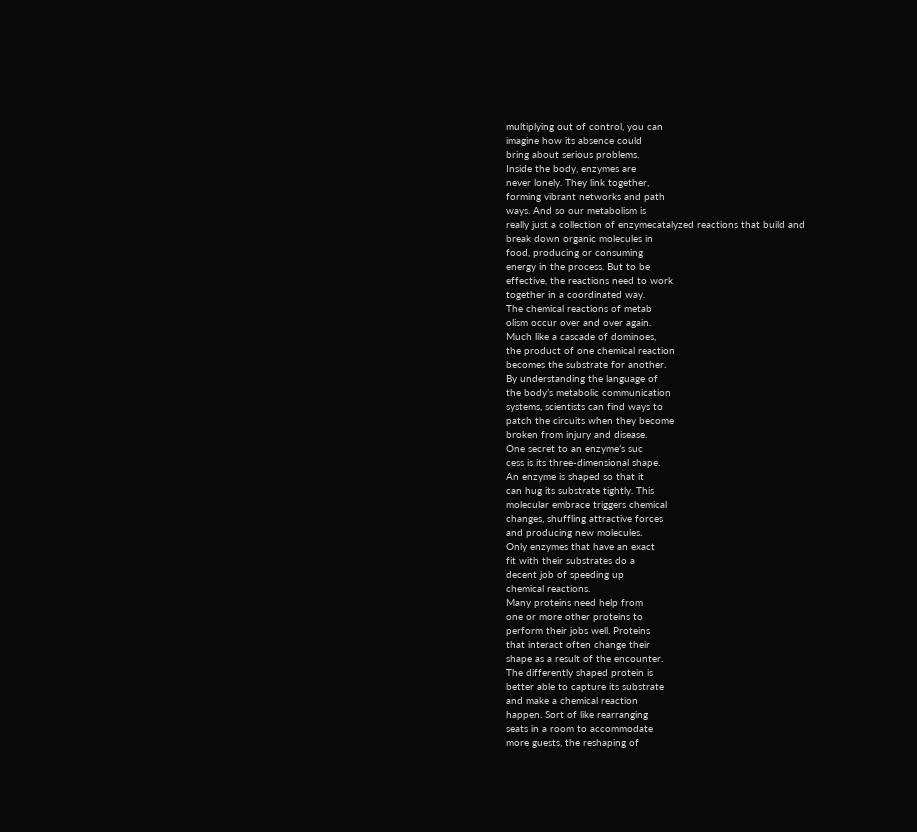multiplying out of control, you can
imagine how its absence could
bring about serious problems.
Inside the body, enzymes are
never lonely. They link together,
forming vibrant networks and path
ways. And so our metabolism is
really just a collection of enzymecatalyzed reactions that build and
break down organic molecules in
food, producing or consuming
energy in the process. But to be
effective, the reactions need to work
together in a coordinated way.
The chemical reactions of metab
olism occur over and over again.
Much like a cascade of dominoes,
the product of one chemical reaction
becomes the substrate for another.
By understanding the language of
the body’s metabolic communication
systems, scientists can find ways to
patch the circuits when they become
broken from injury and disease.
One secret to an enzyme’s suc
cess is its three-dimensional shape.
An enzyme is shaped so that it
can hug its substrate tightly. This
molecular embrace triggers chemical
changes, shuffling attractive forces
and producing new molecules.
Only enzymes that have an exact
fit with their substrates do a
decent job of speeding up
chemical reactions.
Many proteins need help from
one or more other proteins to
perform their jobs well. Proteins
that interact often change their
shape as a result of the encounter.
The differently shaped protein is
better able to capture its substrate
and make a chemical reaction
happen. Sort of like rearranging
seats in a room to accommodate
more guests, the reshaping of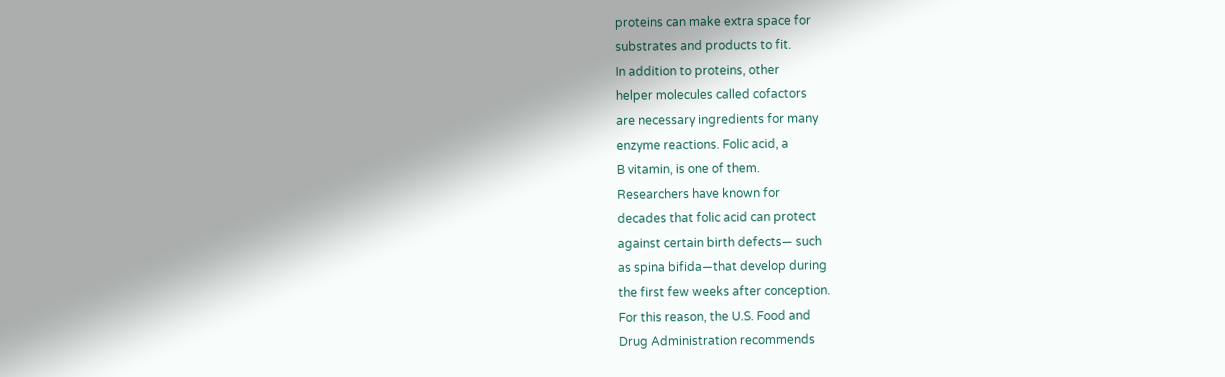proteins can make extra space for
substrates and products to fit.
In addition to proteins, other
helper molecules called cofactors
are necessary ingredients for many
enzyme reactions. Folic acid, a
B vitamin, is one of them.
Researchers have known for
decades that folic acid can protect
against certain birth defects— such
as spina bifida—that develop during
the first few weeks after conception.
For this reason, the U.S. Food and
Drug Administration recommends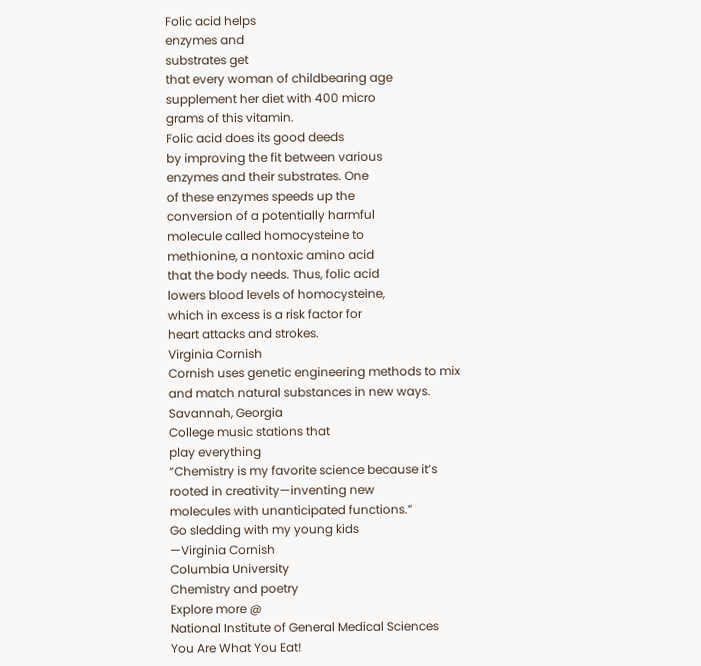Folic acid helps
enzymes and
substrates get
that every woman of childbearing age
supplement her diet with 400 micro
grams of this vitamin.
Folic acid does its good deeds
by improving the fit between various
enzymes and their substrates. One
of these enzymes speeds up the
conversion of a potentially harmful
molecule called homocysteine to
methionine, a nontoxic amino acid
that the body needs. Thus, folic acid
lowers blood levels of homocysteine,
which in excess is a risk factor for
heart attacks and strokes.
Virginia Cornish
Cornish uses genetic engineering methods to mix
and match natural substances in new ways.
Savannah, Georgia
College music stations that
play everything
“Chemistry is my favorite science because it’s
rooted in creativity—inventing new
molecules with unanticipated functions.”
Go sledding with my young kids
—Virginia Cornish
Columbia University
Chemistry and poetry
Explore more @
National Institute of General Medical Sciences
You Are What You Eat!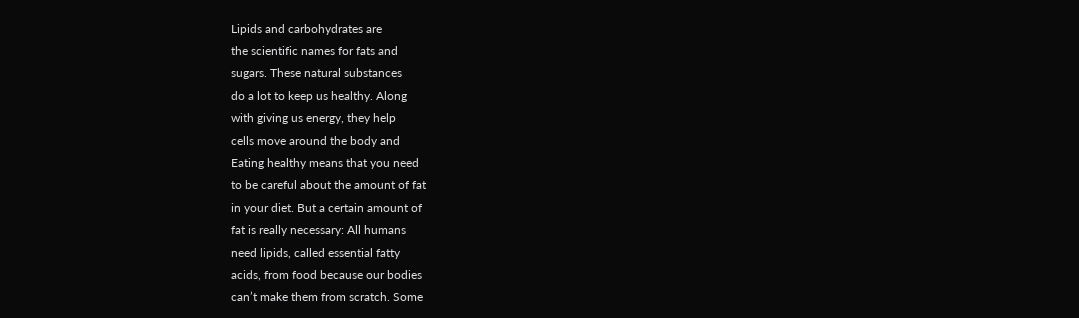Lipids and carbohydrates are
the scientific names for fats and
sugars. These natural substances
do a lot to keep us healthy. Along
with giving us energy, they help
cells move around the body and
Eating healthy means that you need
to be careful about the amount of fat
in your diet. But a certain amount of
fat is really necessary: All humans
need lipids, called essential fatty
acids, from food because our bodies
can’t make them from scratch. Some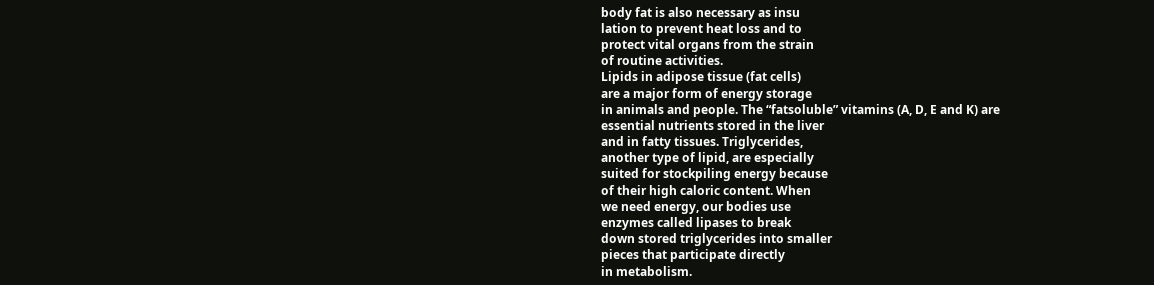body fat is also necessary as insu
lation to prevent heat loss and to
protect vital organs from the strain
of routine activities.
Lipids in adipose tissue (fat cells)
are a major form of energy storage
in animals and people. The “fatsoluble” vitamins (A, D, E and K) are
essential nutrients stored in the liver
and in fatty tissues. Triglycerides,
another type of lipid, are especially
suited for stockpiling energy because
of their high caloric content. When
we need energy, our bodies use
enzymes called lipases to break
down stored triglycerides into smaller
pieces that participate directly
in metabolism.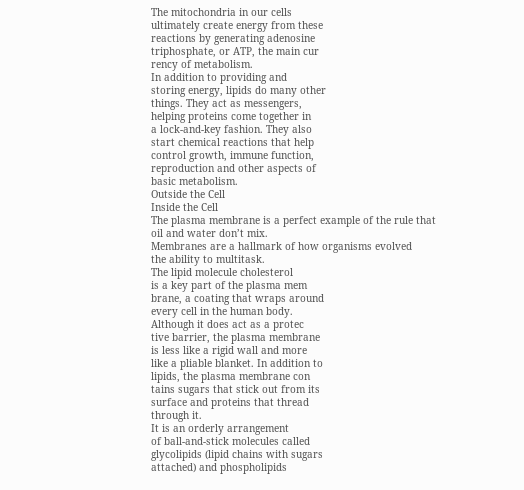The mitochondria in our cells
ultimately create energy from these
reactions by generating adenosine
triphosphate, or ATP, the main cur
rency of metabolism.
In addition to providing and
storing energy, lipids do many other
things. They act as messengers,
helping proteins come together in
a lock-and-key fashion. They also
start chemical reactions that help
control growth, immune function,
reproduction and other aspects of
basic metabolism.
Outside the Cell
Inside the Cell
The plasma membrane is a perfect example of the rule that oil and water don’t mix.
Membranes are a hallmark of how organisms evolved
the ability to multitask.
The lipid molecule cholesterol
is a key part of the plasma mem
brane, a coating that wraps around
every cell in the human body.
Although it does act as a protec
tive barrier, the plasma membrane
is less like a rigid wall and more
like a pliable blanket. In addition to
lipids, the plasma membrane con
tains sugars that stick out from its
surface and proteins that thread
through it.
It is an orderly arrangement
of ball-and-stick molecules called
glycolipids (lipid chains with sugars
attached) and phospholipids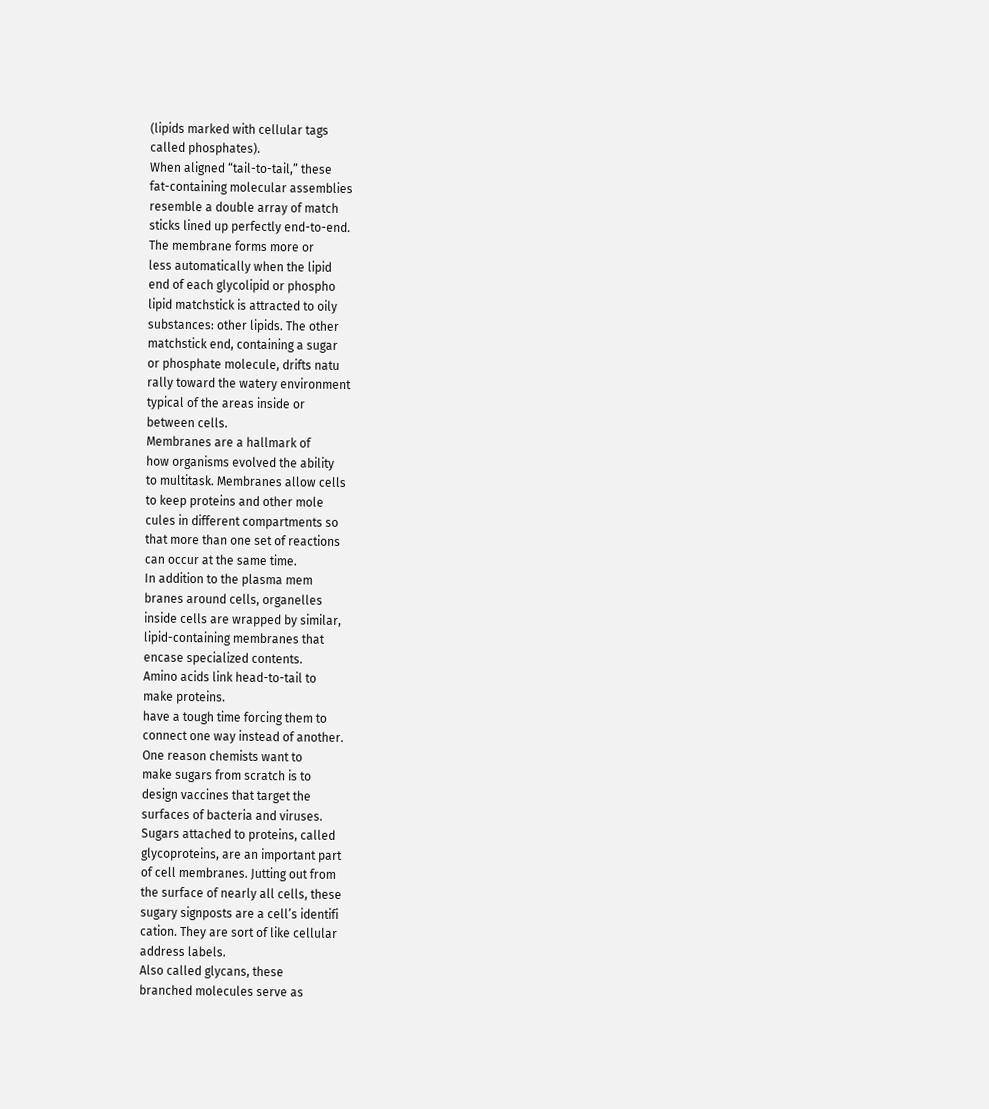(lipids marked with cellular tags
called phosphates).
When aligned “tail-to-tail,” these
fat-containing molecular assemblies
resemble a double array of match
sticks lined up perfectly end-to-end.
The membrane forms more or
less automatically when the lipid
end of each glycolipid or phospho
lipid matchstick is attracted to oily
substances: other lipids. The other
matchstick end, containing a sugar
or phosphate molecule, drifts natu
rally toward the watery environment
typical of the areas inside or
between cells.
Membranes are a hallmark of
how organisms evolved the ability
to multitask. Membranes allow cells
to keep proteins and other mole
cules in different compartments so
that more than one set of reactions
can occur at the same time.
In addition to the plasma mem
branes around cells, organelles
inside cells are wrapped by similar,
lipid-containing membranes that
encase specialized contents.
Amino acids link head-to-tail to
make proteins.
have a tough time forcing them to
connect one way instead of another.
One reason chemists want to
make sugars from scratch is to
design vaccines that target the
surfaces of bacteria and viruses.
Sugars attached to proteins, called
glycoproteins, are an important part
of cell membranes. Jutting out from
the surface of nearly all cells, these
sugary signposts are a cell’s identifi
cation. They are sort of like cellular
address labels.
Also called glycans, these
branched molecules serve as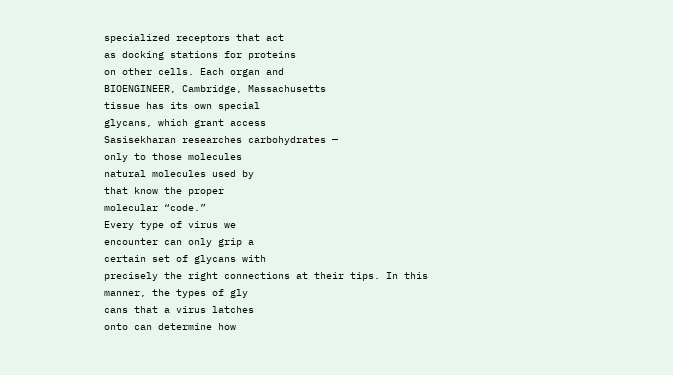specialized receptors that act
as docking stations for proteins
on other cells. Each organ and
BIOENGINEER, Cambridge, Massachusetts
tissue has its own special
glycans, which grant access
Sasisekharan researches carbohydrates —
only to those molecules
natural molecules used by
that know the proper
molecular “code.”
Every type of virus we
encounter can only grip a
certain set of glycans with
precisely the right connections at their tips. In this
manner, the types of gly
cans that a virus latches
onto can determine how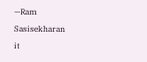—Ram Sasisekharan
it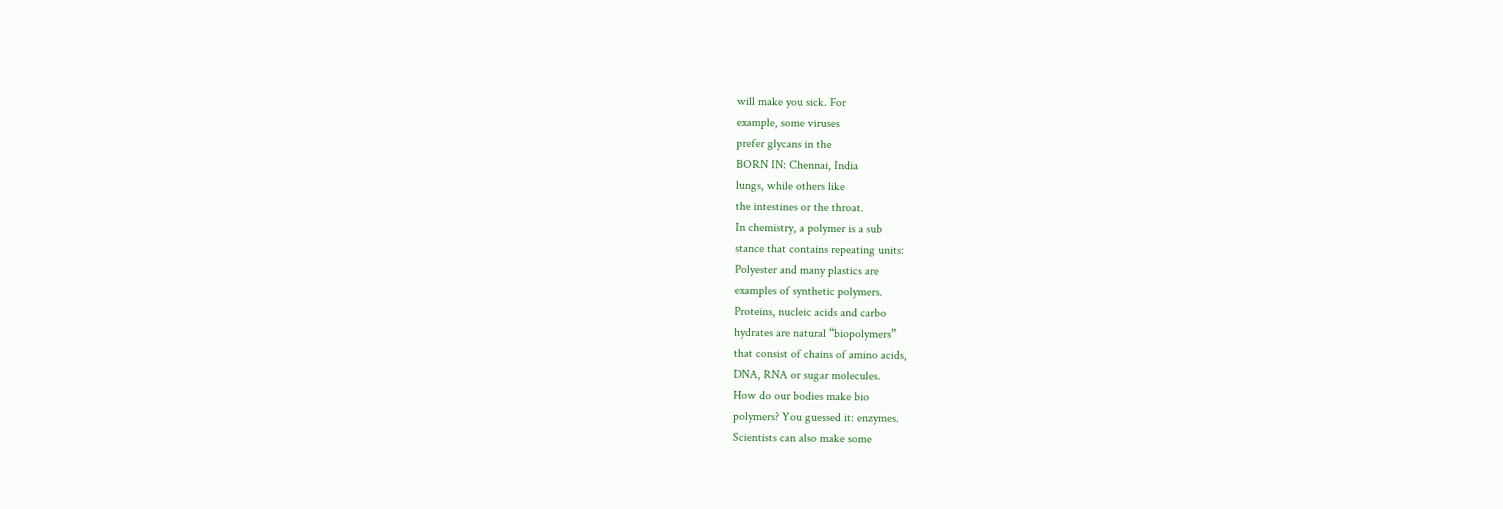will make you sick. For
example, some viruses
prefer glycans in the
BORN IN: Chennai, India
lungs, while others like
the intestines or the throat.
In chemistry, a polymer is a sub
stance that contains repeating units:
Polyester and many plastics are
examples of synthetic polymers.
Proteins, nucleic acids and carbo
hydrates are natural “biopolymers”
that consist of chains of amino acids,
DNA, RNA or sugar molecules.
How do our bodies make bio
polymers? You guessed it: enzymes.
Scientists can also make some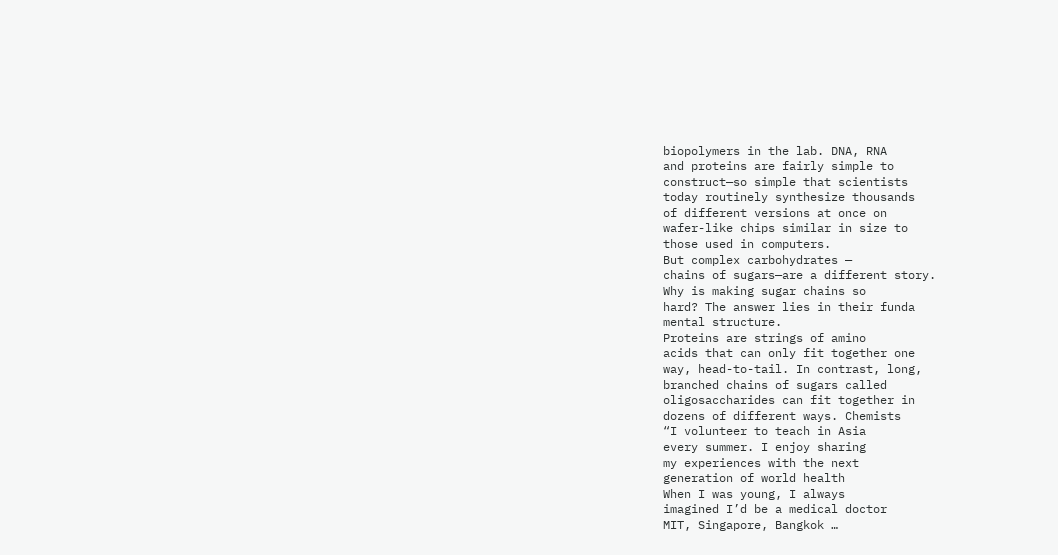biopolymers in the lab. DNA, RNA
and proteins are fairly simple to
construct—so simple that scientists
today routinely synthesize thousands
of different versions at once on
wafer-like chips similar in size to
those used in computers.
But complex carbohydrates —
chains of sugars—are a different story.
Why is making sugar chains so
hard? The answer lies in their funda
mental structure.
Proteins are strings of amino
acids that can only fit together one
way, head-to-tail. In contrast, long,
branched chains of sugars called
oligosaccharides can fit together in
dozens of different ways. Chemists
“I volunteer to teach in Asia
every summer. I enjoy sharing
my experiences with the next
generation of world health
When I was young, I always
imagined I’d be a medical doctor
MIT, Singapore, Bangkok …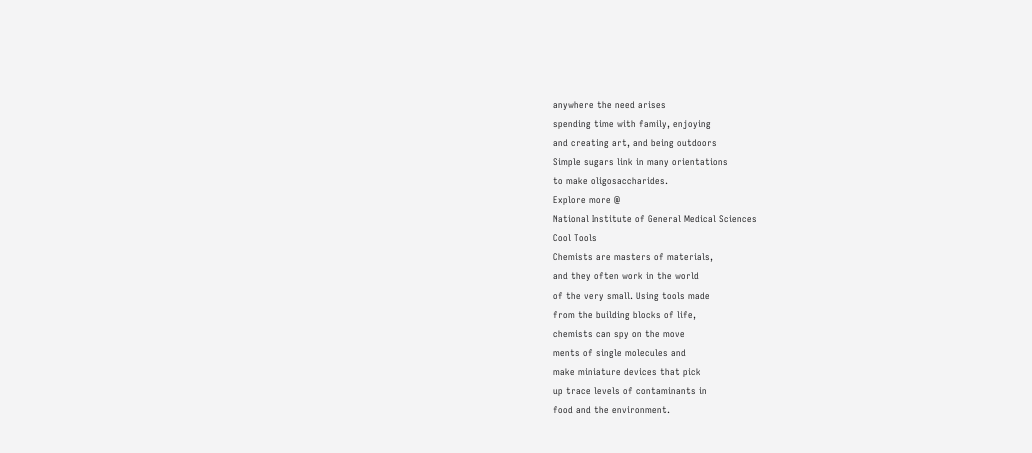anywhere the need arises
spending time with family, enjoying
and creating art, and being outdoors
Simple sugars link in many orientations
to make oligosaccharides.
Explore more @
National Institute of General Medical Sciences
Cool Tools
Chemists are masters of materials,
and they often work in the world
of the very small. Using tools made
from the building blocks of life,
chemists can spy on the move
ments of single molecules and
make miniature devices that pick
up trace levels of contaminants in
food and the environment.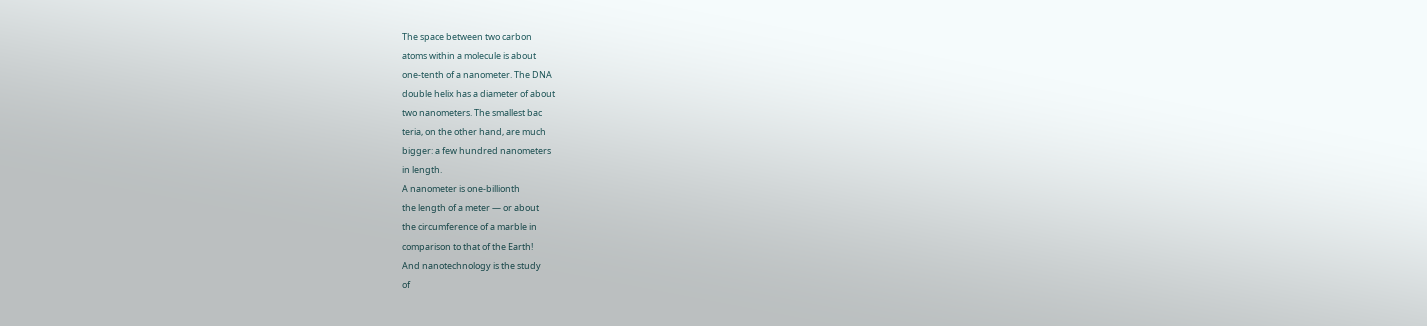The space between two carbon
atoms within a molecule is about
one-tenth of a nanometer. The DNA
double helix has a diameter of about
two nanometers. The smallest bac
teria, on the other hand, are much
bigger: a few hundred nanometers
in length.
A nanometer is one-billionth
the length of a meter — or about
the circumference of a marble in
comparison to that of the Earth!
And nanotechnology is the study
of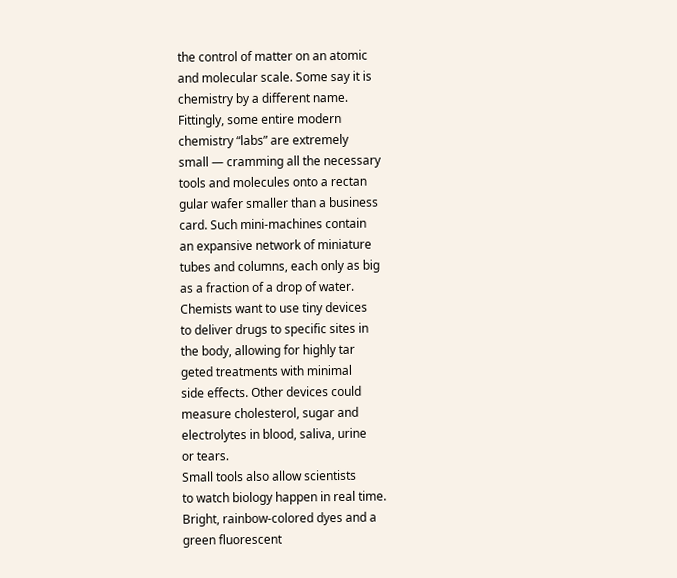the control of matter on an atomic
and molecular scale. Some say it is
chemistry by a different name.
Fittingly, some entire modern
chemistry “labs” are extremely
small — cramming all the necessary
tools and molecules onto a rectan
gular wafer smaller than a business
card. Such mini-machines contain
an expansive network of miniature
tubes and columns, each only as big
as a fraction of a drop of water.
Chemists want to use tiny devices
to deliver drugs to specific sites in
the body, allowing for highly tar
geted treatments with minimal
side effects. Other devices could
measure cholesterol, sugar and
electrolytes in blood, saliva, urine
or tears.
Small tools also allow scientists
to watch biology happen in real time.
Bright, rainbow-colored dyes and a
green fluorescent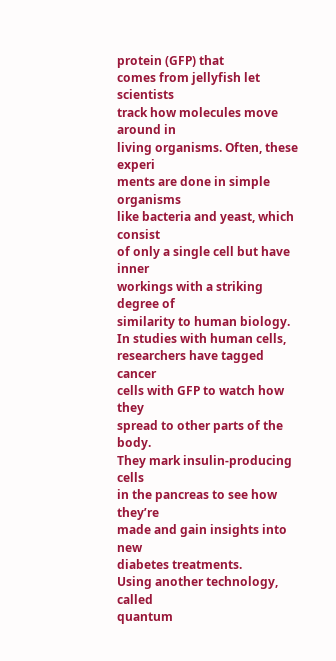protein (GFP) that
comes from jellyfish let scientists
track how molecules move around in
living organisms. Often, these experi
ments are done in simple organisms
like bacteria and yeast, which consist
of only a single cell but have inner
workings with a striking degree of
similarity to human biology.
In studies with human cells,
researchers have tagged cancer
cells with GFP to watch how they
spread to other parts of the body.
They mark insulin-producing cells
in the pancreas to see how they’re
made and gain insights into new
diabetes treatments.
Using another technology, called
quantum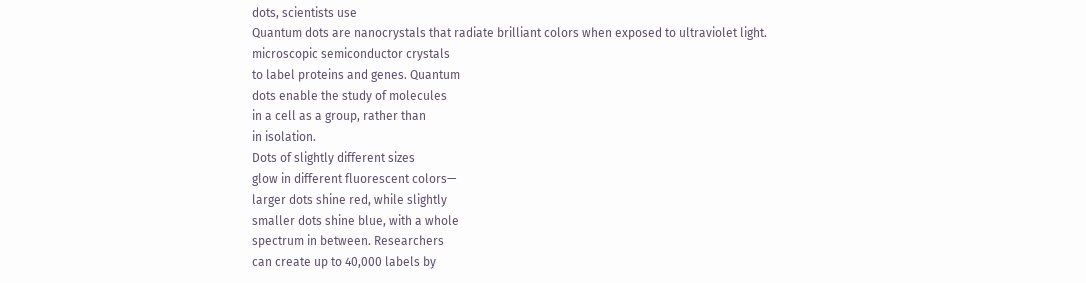dots, scientists use
Quantum dots are nanocrystals that radiate brilliant colors when exposed to ultraviolet light.
microscopic semiconductor crystals
to label proteins and genes. Quantum
dots enable the study of molecules
in a cell as a group, rather than
in isolation.
Dots of slightly different sizes
glow in different fluorescent colors—
larger dots shine red, while slightly
smaller dots shine blue, with a whole
spectrum in between. Researchers
can create up to 40,000 labels by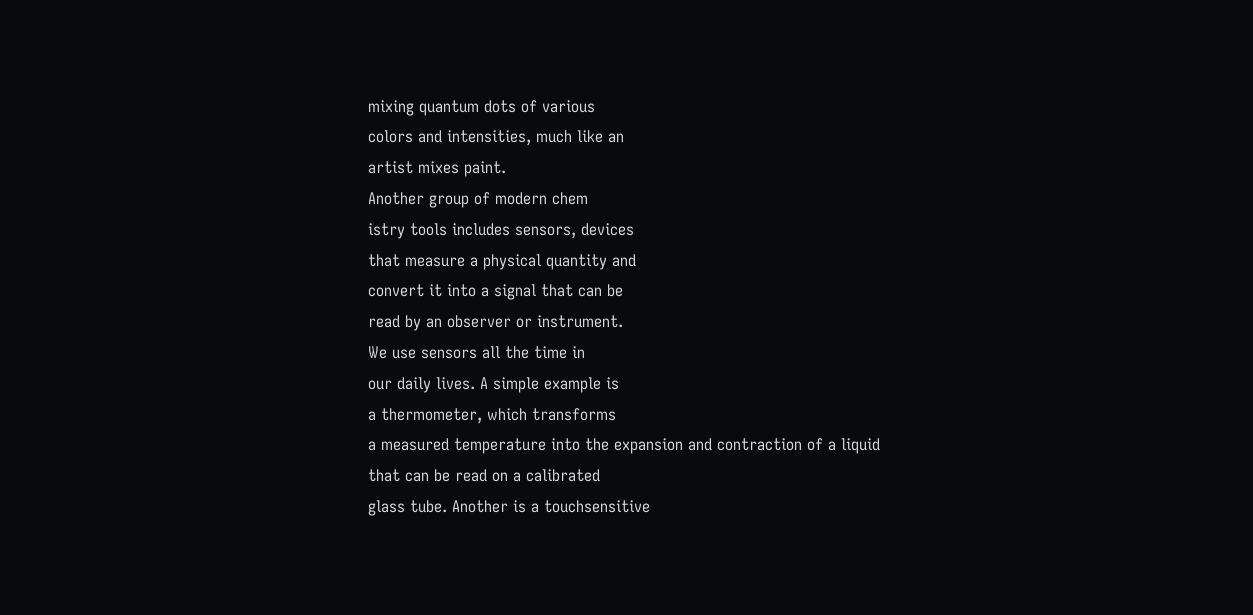mixing quantum dots of various
colors and intensities, much like an
artist mixes paint.
Another group of modern chem
istry tools includes sensors, devices
that measure a physical quantity and
convert it into a signal that can be
read by an observer or instrument.
We use sensors all the time in
our daily lives. A simple example is
a thermometer, which transforms
a measured temperature into the expansion and contraction of a liquid
that can be read on a calibrated
glass tube. Another is a touchsensitive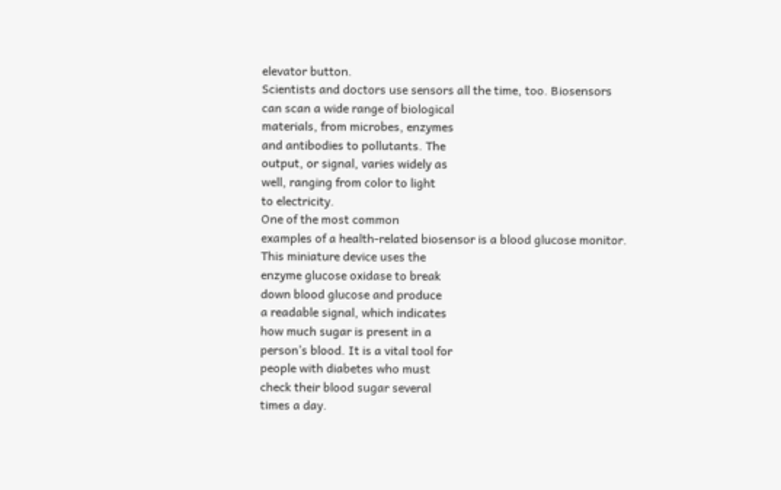elevator button.
Scientists and doctors use sensors all the time, too. Biosensors
can scan a wide range of biological
materials, from microbes, enzymes
and antibodies to pollutants. The
output, or signal, varies widely as
well, ranging from color to light
to electricity.
One of the most common
examples of a health-related biosensor is a blood glucose monitor.
This miniature device uses the
enzyme glucose oxidase to break
down blood glucose and produce
a readable signal, which indicates
how much sugar is present in a
person’s blood. It is a vital tool for
people with diabetes who must
check their blood sugar several
times a day.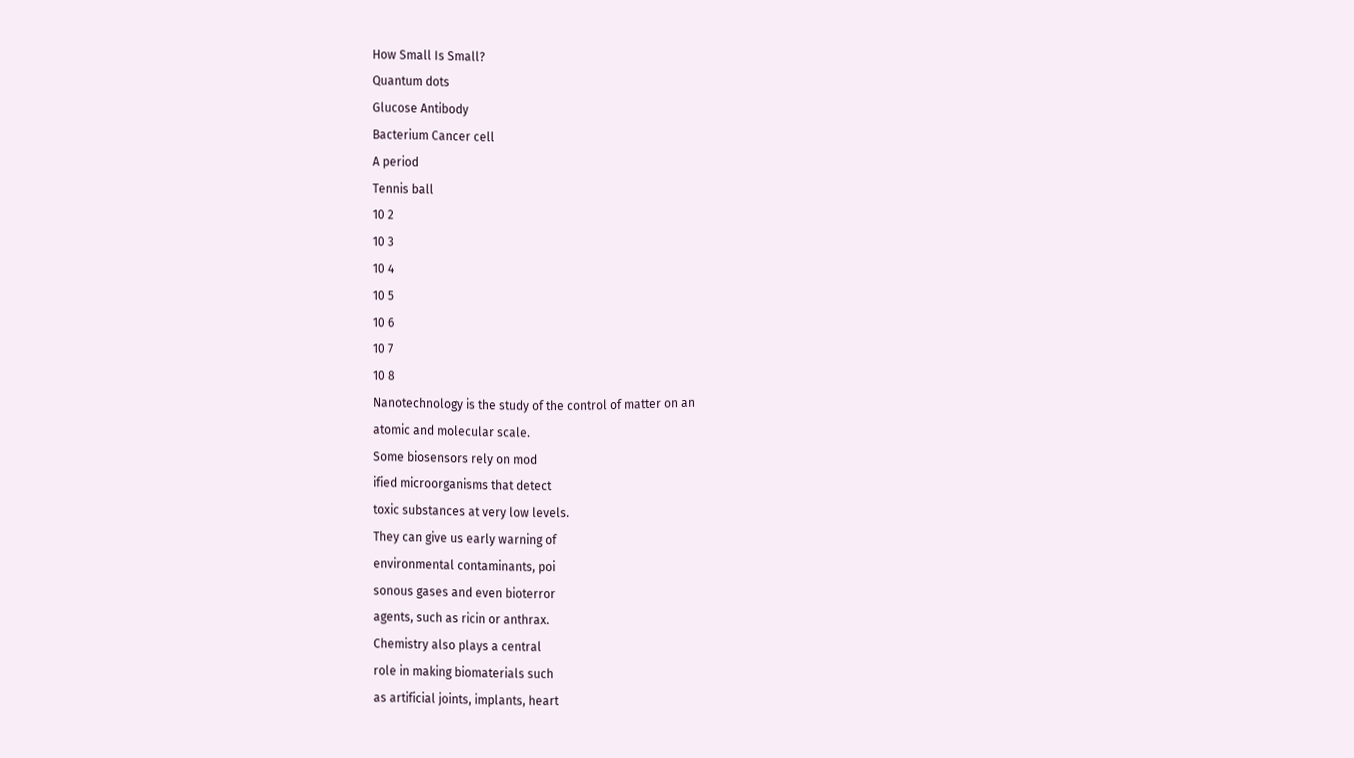How Small Is Small?
Quantum dots
Glucose Antibody
Bacterium Cancer cell
A period
Tennis ball
10 2
10 3
10 4
10 5
10 6
10 7
10 8
Nanotechnology is the study of the control of matter on an
atomic and molecular scale.
Some biosensors rely on mod
ified microorganisms that detect
toxic substances at very low levels.
They can give us early warning of
environmental contaminants, poi
sonous gases and even bioterror
agents, such as ricin or anthrax.
Chemistry also plays a central
role in making biomaterials such
as artificial joints, implants, heart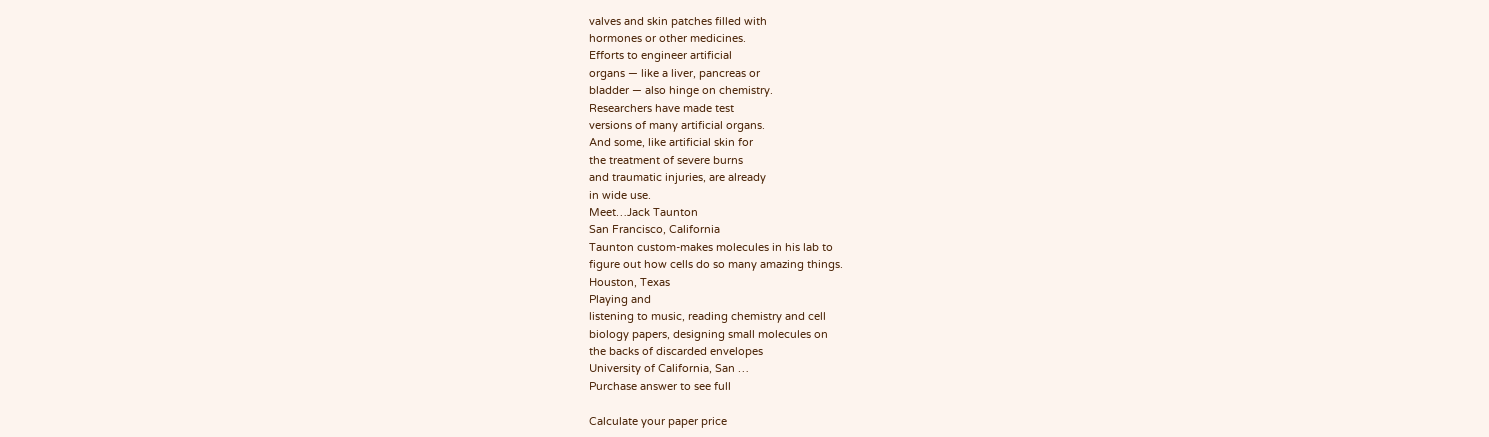valves and skin patches filled with
hormones or other medicines.
Efforts to engineer artificial
organs — like a liver, pancreas or
bladder — also hinge on chemistry.
Researchers have made test
versions of many artificial organs.
And some, like artificial skin for
the treatment of severe burns
and traumatic injuries, are already
in wide use.
Meet…Jack Taunton
San Francisco, California
Taunton custom-makes molecules in his lab to
figure out how cells do so many amazing things.
Houston, Texas
Playing and
listening to music, reading chemistry and cell
biology papers, designing small molecules on
the backs of discarded envelopes
University of California, San …
Purchase answer to see full

Calculate your paper price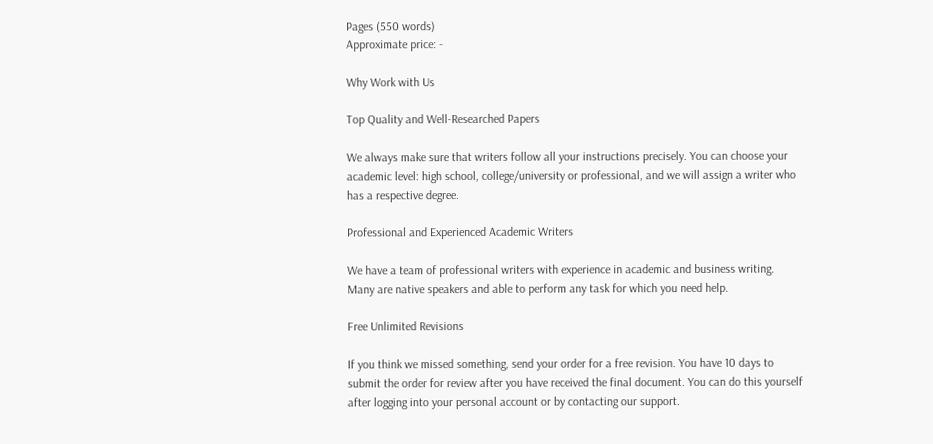Pages (550 words)
Approximate price: -

Why Work with Us

Top Quality and Well-Researched Papers

We always make sure that writers follow all your instructions precisely. You can choose your academic level: high school, college/university or professional, and we will assign a writer who has a respective degree.

Professional and Experienced Academic Writers

We have a team of professional writers with experience in academic and business writing. Many are native speakers and able to perform any task for which you need help.

Free Unlimited Revisions

If you think we missed something, send your order for a free revision. You have 10 days to submit the order for review after you have received the final document. You can do this yourself after logging into your personal account or by contacting our support.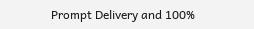Prompt Delivery and 100%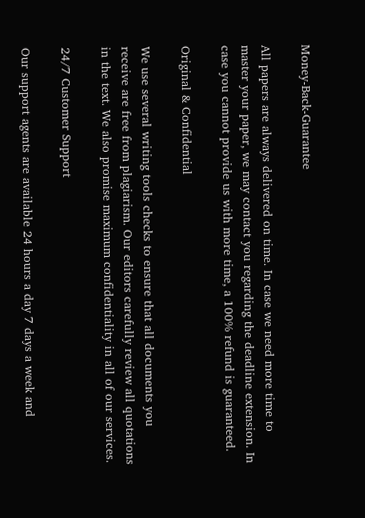Money-Back-Guarantee

All papers are always delivered on time. In case we need more time to master your paper, we may contact you regarding the deadline extension. In case you cannot provide us with more time, a 100% refund is guaranteed.

Original & Confidential

We use several writing tools checks to ensure that all documents you receive are free from plagiarism. Our editors carefully review all quotations in the text. We also promise maximum confidentiality in all of our services.

24/7 Customer Support

Our support agents are available 24 hours a day 7 days a week and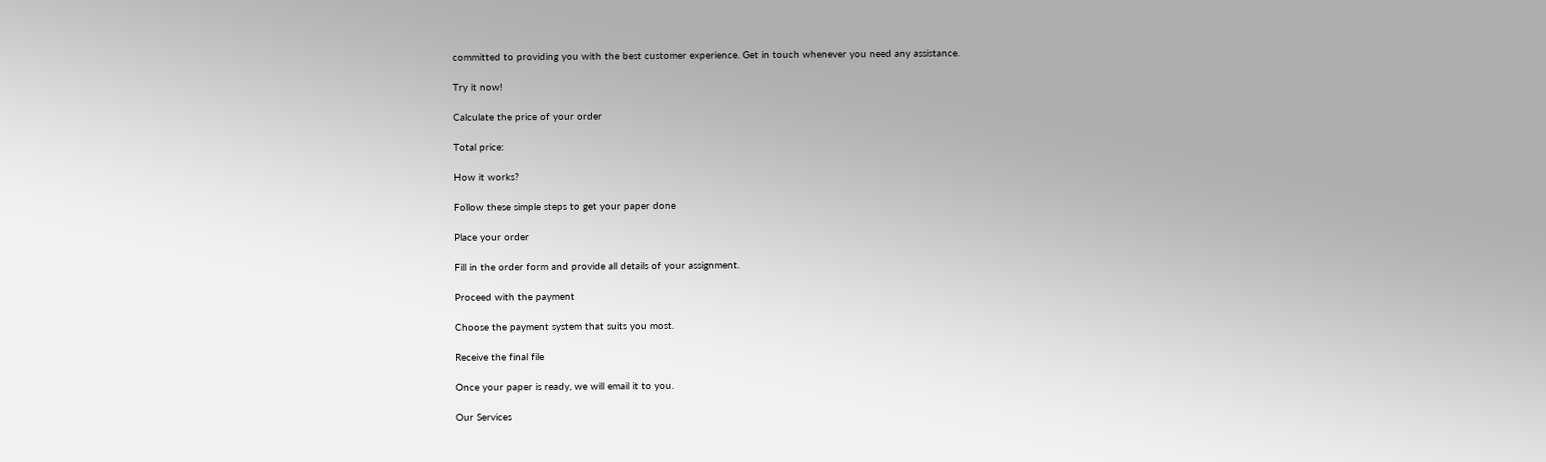committed to providing you with the best customer experience. Get in touch whenever you need any assistance.

Try it now!

Calculate the price of your order

Total price:

How it works?

Follow these simple steps to get your paper done

Place your order

Fill in the order form and provide all details of your assignment.

Proceed with the payment

Choose the payment system that suits you most.

Receive the final file

Once your paper is ready, we will email it to you.

Our Services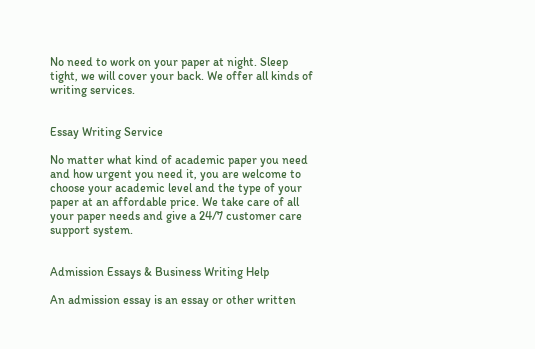No need to work on your paper at night. Sleep tight, we will cover your back. We offer all kinds of writing services.


Essay Writing Service

No matter what kind of academic paper you need and how urgent you need it, you are welcome to choose your academic level and the type of your paper at an affordable price. We take care of all your paper needs and give a 24/7 customer care support system.


Admission Essays & Business Writing Help

An admission essay is an essay or other written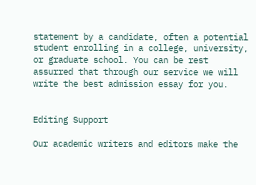statement by a candidate, often a potential student enrolling in a college, university, or graduate school. You can be rest assurred that through our service we will write the best admission essay for you.


Editing Support

Our academic writers and editors make the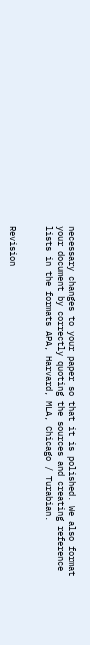necessary changes to your paper so that it is polished. We also format your document by correctly quoting the sources and creating reference lists in the formats APA, Harvard, MLA, Chicago / Turabian.


Revision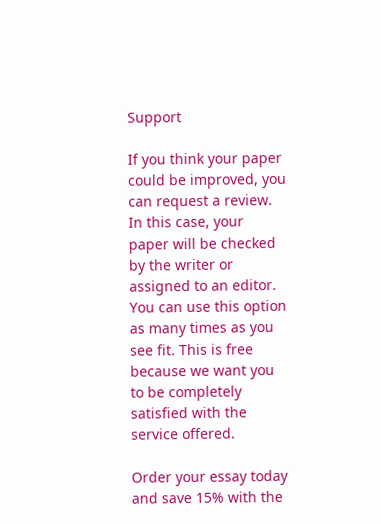Support

If you think your paper could be improved, you can request a review. In this case, your paper will be checked by the writer or assigned to an editor. You can use this option as many times as you see fit. This is free because we want you to be completely satisfied with the service offered.

Order your essay today and save 15% with the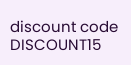discount code DISCOUNT15